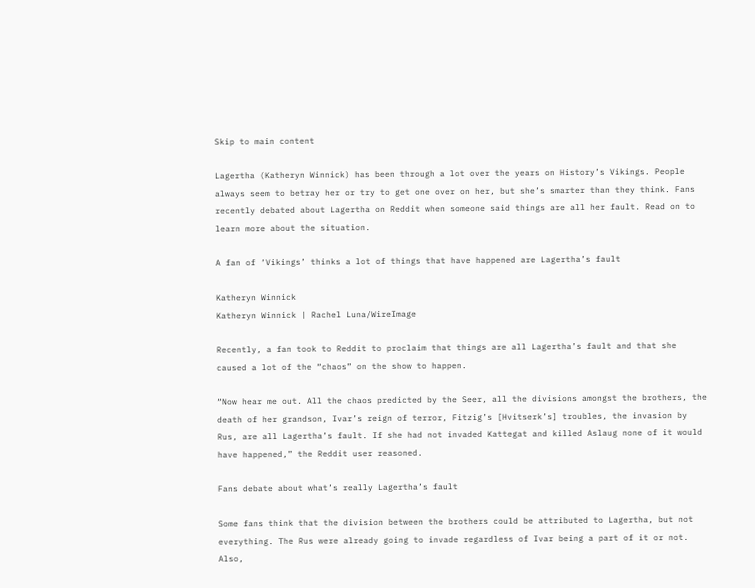Skip to main content

Lagertha (Katheryn Winnick) has been through a lot over the years on History’s Vikings. People always seem to betray her or try to get one over on her, but she’s smarter than they think. Fans recently debated about Lagertha on Reddit when someone said things are all her fault. Read on to learn more about the situation.

A fan of ‘Vikings’ thinks a lot of things that have happened are Lagertha’s fault

Katheryn Winnick
Katheryn Winnick | Rachel Luna/WireImage

Recently, a fan took to Reddit to proclaim that things are all Lagertha’s fault and that she caused a lot of the “chaos” on the show to happen.

“Now hear me out. All the chaos predicted by the Seer, all the divisions amongst the brothers, the death of her grandson, Ivar’s reign of terror, Fitzig’s [Hvitserk’s] troubles, the invasion by Rus, are all Lagertha’s fault. If she had not invaded Kattegat and killed Aslaug none of it would have happened,” the Reddit user reasoned.

Fans debate about what’s really Lagertha’s fault

Some fans think that the division between the brothers could be attributed to Lagertha, but not everything. The Rus were already going to invade regardless of Ivar being a part of it or not. Also,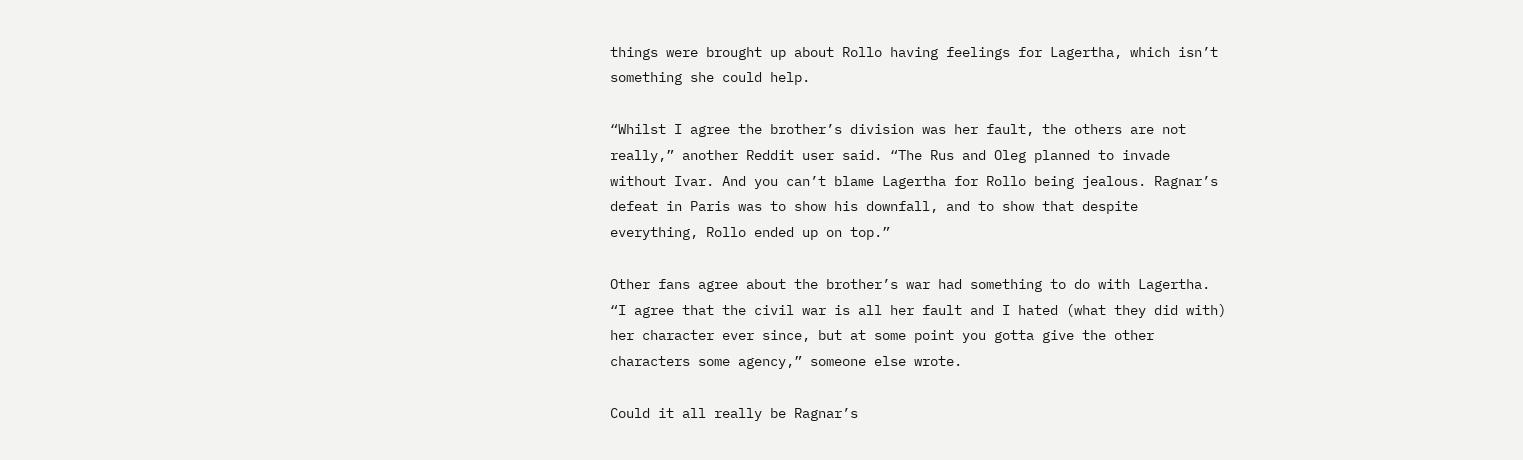things were brought up about Rollo having feelings for Lagertha, which isn’t something she could help.

“Whilst I agree the brother’s division was her fault, the others are not really,” another Reddit user said. “The Rus and Oleg planned to invade without Ivar. And you can’t blame Lagertha for Rollo being jealous. Ragnar’s defeat in Paris was to show his downfall, and to show that despite everything, Rollo ended up on top.”

Other fans agree about the brother’s war had something to do with Lagertha. “I agree that the civil war is all her fault and I hated (what they did with) her character ever since, but at some point you gotta give the other characters some agency,” someone else wrote.

Could it all really be Ragnar’s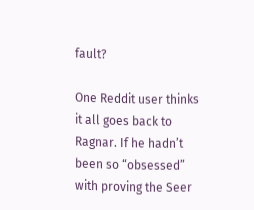fault?

One Reddit user thinks it all goes back to Ragnar. If he hadn’t been so “obsessed” with proving the Seer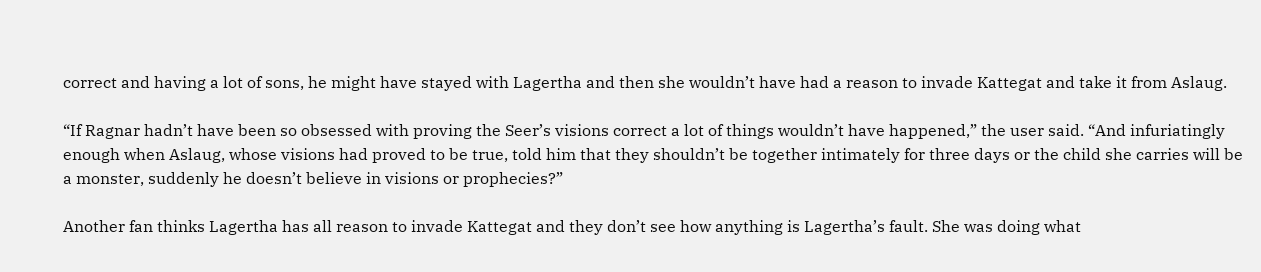correct and having a lot of sons, he might have stayed with Lagertha and then she wouldn’t have had a reason to invade Kattegat and take it from Aslaug.

“If Ragnar hadn’t have been so obsessed with proving the Seer’s visions correct a lot of things wouldn’t have happened,” the user said. “And infuriatingly enough when Aslaug, whose visions had proved to be true, told him that they shouldn’t be together intimately for three days or the child she carries will be a monster, suddenly he doesn’t believe in visions or prophecies?”

Another fan thinks Lagertha has all reason to invade Kattegat and they don’t see how anything is Lagertha’s fault. She was doing what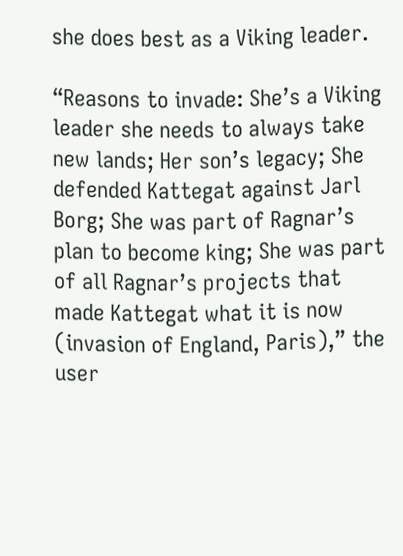she does best as a Viking leader.

“Reasons to invade: She’s a Viking leader she needs to always take new lands; Her son’s legacy; She defended Kattegat against Jarl Borg; She was part of Ragnar’s plan to become king; She was part of all Ragnar’s projects that made Kattegat what it is now (invasion of England, Paris),” the user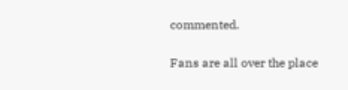commented.

Fans are all over the place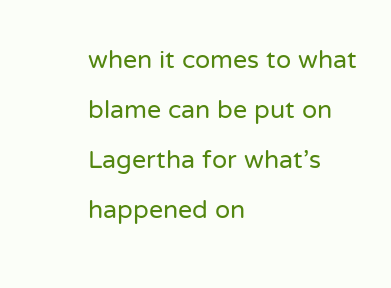when it comes to what blame can be put on Lagertha for what’s happened on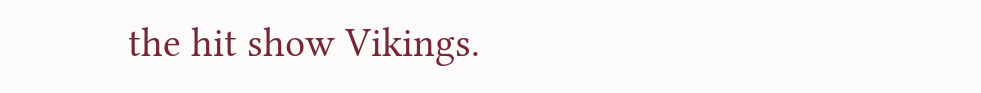the hit show Vikings.